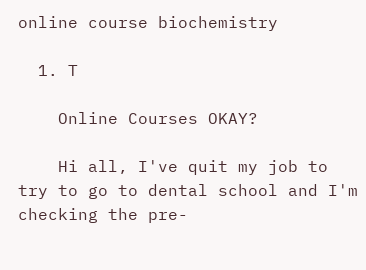online course biochemistry

  1. T

    Online Courses OKAY?

    Hi all, I've quit my job to try to go to dental school and I'm checking the pre-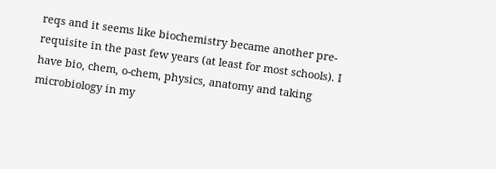reqs and it seems like biochemistry became another pre-requisite in the past few years (at least for most schools). I have bio, chem, o-chem, physics, anatomy and taking microbiology in my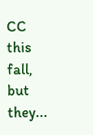CC this fall, but they...